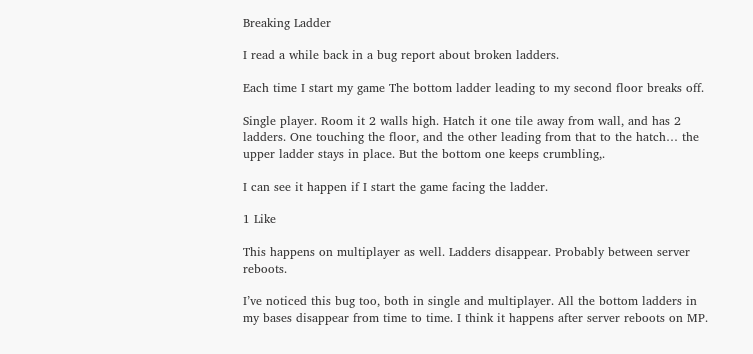Breaking Ladder

I read a while back in a bug report about broken ladders.

Each time I start my game The bottom ladder leading to my second floor breaks off.

Single player. Room it 2 walls high. Hatch it one tile away from wall, and has 2 ladders. One touching the floor, and the other leading from that to the hatch… the upper ladder stays in place. But the bottom one keeps crumbling,.

I can see it happen if I start the game facing the ladder.

1 Like

This happens on multiplayer as well. Ladders disappear. Probably between server reboots.

I’ve noticed this bug too, both in single and multiplayer. All the bottom ladders in my bases disappear from time to time. I think it happens after server reboots on MP.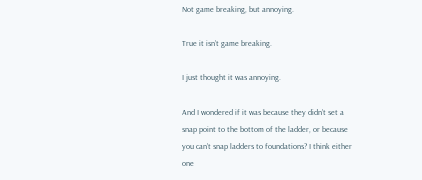Not game breaking, but annoying.

True it isn’t game breaking.

I just thought it was annoying.

And I wondered if it was because they didn’t set a snap point to the bottom of the ladder, or because you can’t snap ladders to foundations? I think either one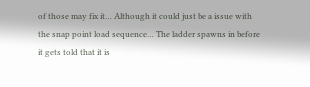of those may fix it… Although it could just be a issue with the snap point load sequence… The ladder spawns in before it gets told that it is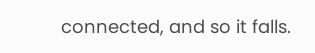connected, and so it falls.